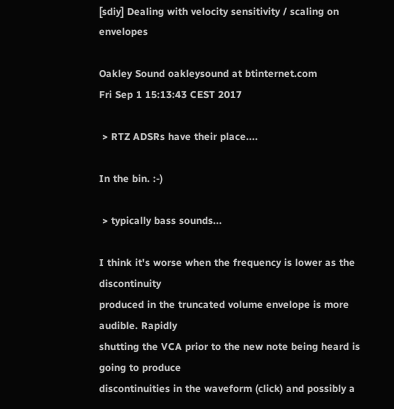[sdiy] Dealing with velocity sensitivity / scaling on envelopes

Oakley Sound oakleysound at btinternet.com
Fri Sep 1 15:13:43 CEST 2017

 > RTZ ADSRs have their place....

In the bin. :-)

 > typically bass sounds...

I think it's worse when the frequency is lower as the discontinuity
produced in the truncated volume envelope is more audible. Rapidly
shutting the VCA prior to the new note being heard is going to produce
discontinuities in the waveform (click) and possibly a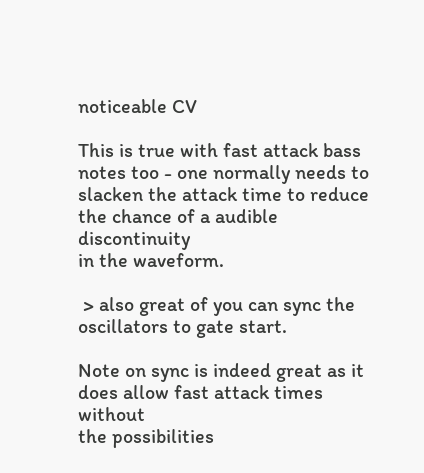noticeable CV

This is true with fast attack bass notes too - one normally needs to
slacken the attack time to reduce the chance of a audible discontinuity
in the waveform.

 > also great of you can sync the oscillators to gate start.

Note on sync is indeed great as it does allow fast attack times without
the possibilities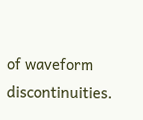of waveform discontinuities.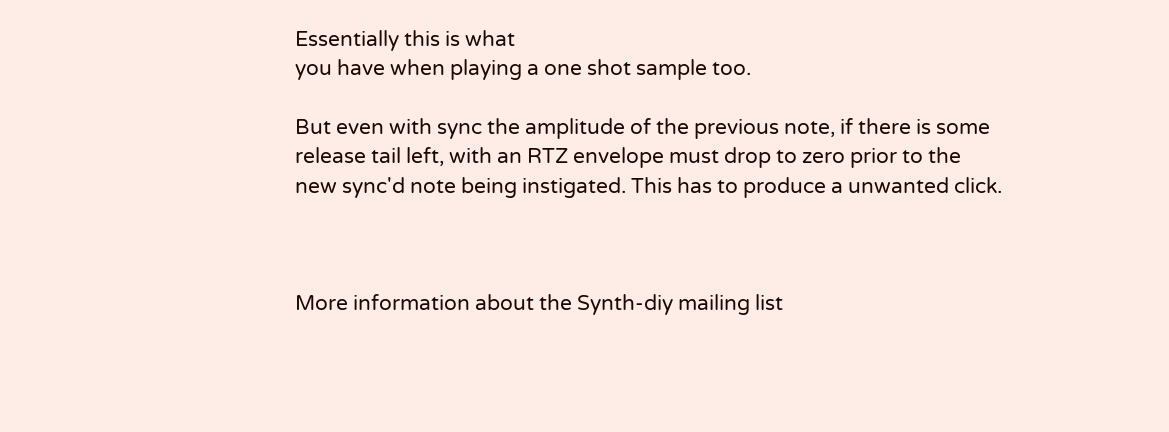Essentially this is what
you have when playing a one shot sample too.

But even with sync the amplitude of the previous note, if there is some
release tail left, with an RTZ envelope must drop to zero prior to the
new sync'd note being instigated. This has to produce a unwanted click.



More information about the Synth-diy mailing list